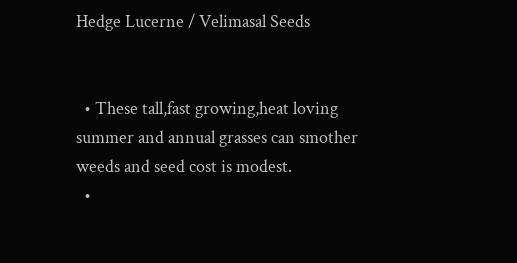Hedge Lucerne / Velimasal Seeds


  • These tall,fast growing,heat loving summer and annual grasses can smother weeds and seed cost is modest.
  •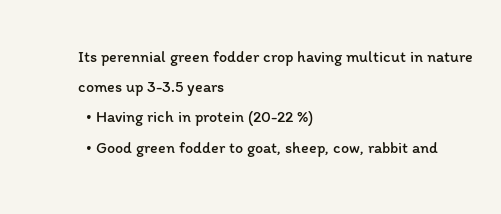Its perennial green fodder crop having multicut in nature comes up 3-3.5 years
  • Having rich in protein (20-22 %)
  • Good green fodder to goat, sheep, cow, rabbit and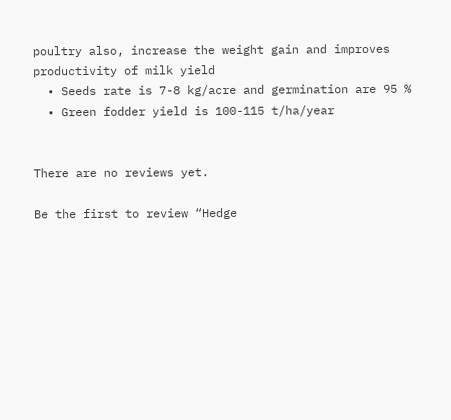poultry also, increase the weight gain and improves productivity of milk yield
  • Seeds rate is 7-8 kg/acre and germination are 95 %
  • Green fodder yield is 100-115 t/ha/year


There are no reviews yet.

Be the first to review “Hedge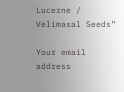Lucerne / Velimasal Seeds”

Your email address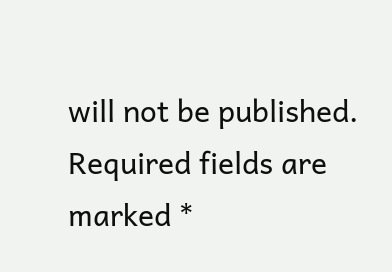will not be published. Required fields are marked *